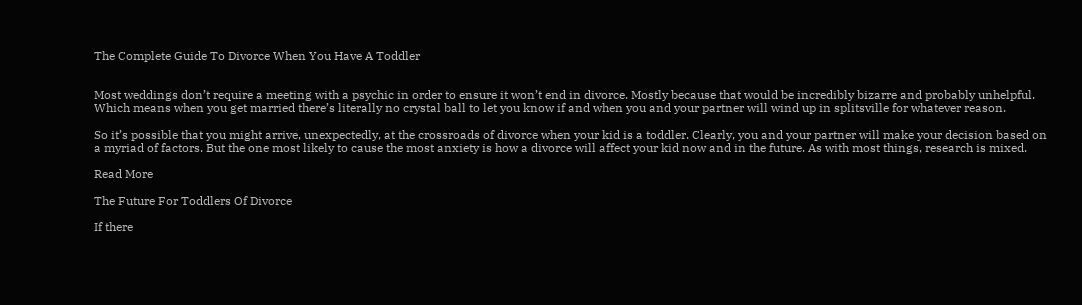The Complete Guide To Divorce When You Have A Toddler


Most weddings don’t require a meeting with a psychic in order to ensure it won’t end in divorce. Mostly because that would be incredibly bizarre and probably unhelpful. Which means when you get married there’s literally no crystal ball to let you know if and when you and your partner will wind up in splitsville for whatever reason.

So it’s possible that you might arrive, unexpectedly, at the crossroads of divorce when your kid is a toddler. Clearly, you and your partner will make your decision based on a myriad of factors. But the one most likely to cause the most anxiety is how a divorce will affect your kid now and in the future. As with most things, research is mixed.

Read More

The Future For Toddlers Of Divorce

If there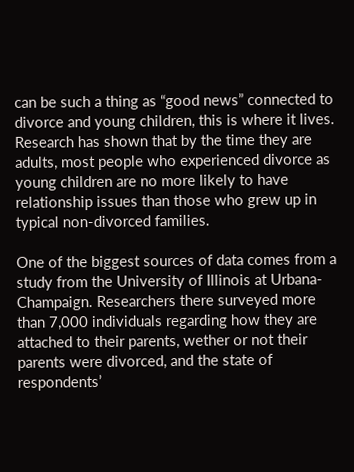can be such a thing as “good news” connected to divorce and young children, this is where it lives. Research has shown that by the time they are adults, most people who experienced divorce as young children are no more likely to have relationship issues than those who grew up in typical non-divorced families.

One of the biggest sources of data comes from a study from the University of Illinois at Urbana-Champaign. Researchers there surveyed more than 7,000 individuals regarding how they are attached to their parents, wether or not their parents were divorced, and the state of respondents’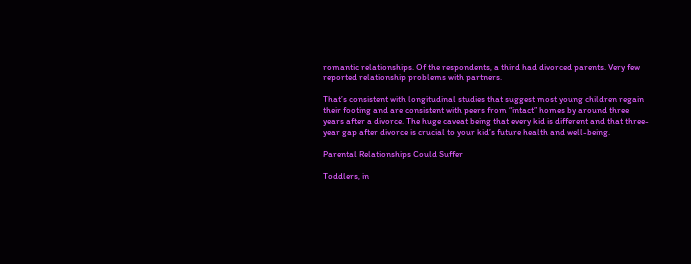romantic relationships. Of the respondents, a third had divorced parents. Very few reported relationship problems with partners.

That’s consistent with longitudinal studies that suggest most young children regain their footing and are consistent with peers from “intact” homes by around three years after a divorce. The huge caveat being that every kid is different and that three-year gap after divorce is crucial to your kid’s future health and well-being.

Parental Relationships Could Suffer

Toddlers, in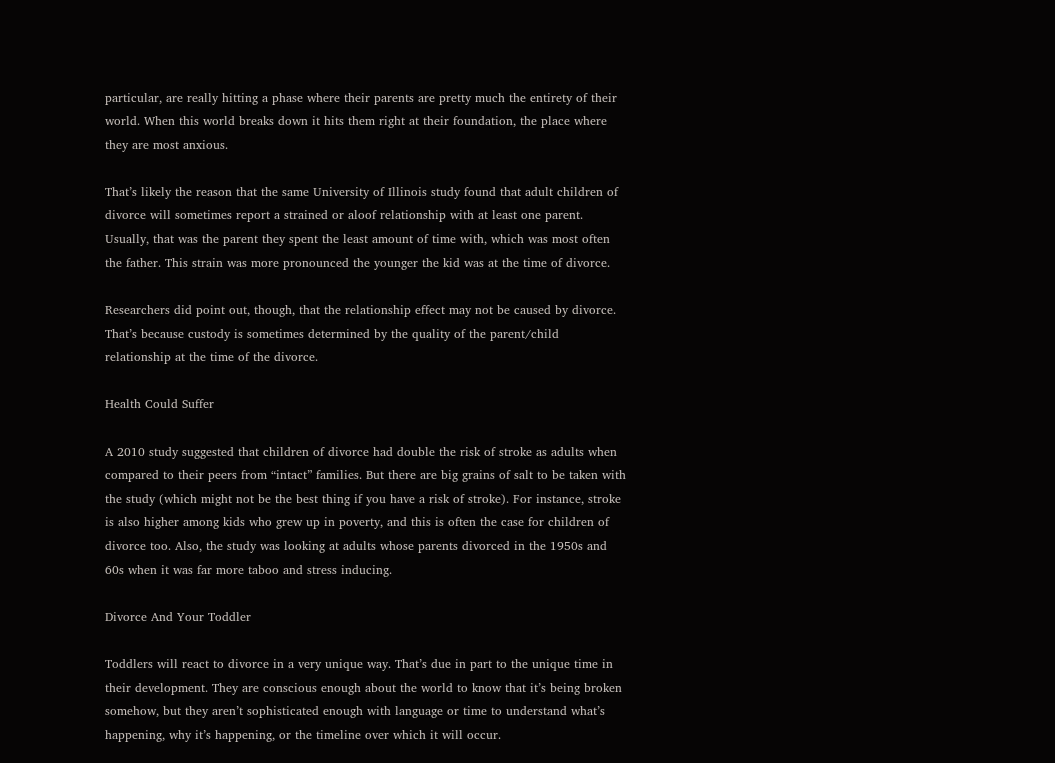particular, are really hitting a phase where their parents are pretty much the entirety of their world. When this world breaks down it hits them right at their foundation, the place where they are most anxious.

That’s likely the reason that the same University of Illinois study found that adult children of divorce will sometimes report a strained or aloof relationship with at least one parent. Usually, that was the parent they spent the least amount of time with, which was most often the father. This strain was more pronounced the younger the kid was at the time of divorce.

Researchers did point out, though, that the relationship effect may not be caused by divorce. That’s because custody is sometimes determined by the quality of the parent/child relationship at the time of the divorce.

Health Could Suffer

A 2010 study suggested that children of divorce had double the risk of stroke as adults when compared to their peers from “intact” families. But there are big grains of salt to be taken with the study (which might not be the best thing if you have a risk of stroke). For instance, stroke is also higher among kids who grew up in poverty, and this is often the case for children of divorce too. Also, the study was looking at adults whose parents divorced in the 1950s and 60s when it was far more taboo and stress inducing.

Divorce And Your Toddler

Toddlers will react to divorce in a very unique way. That’s due in part to the unique time in their development. They are conscious enough about the world to know that it’s being broken somehow, but they aren’t sophisticated enough with language or time to understand what’s happening, why it’s happening, or the timeline over which it will occur.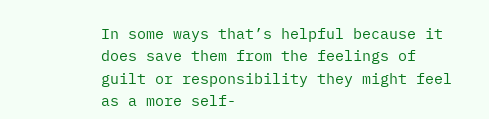In some ways that’s helpful because it does save them from the feelings of guilt or responsibility they might feel as a more self-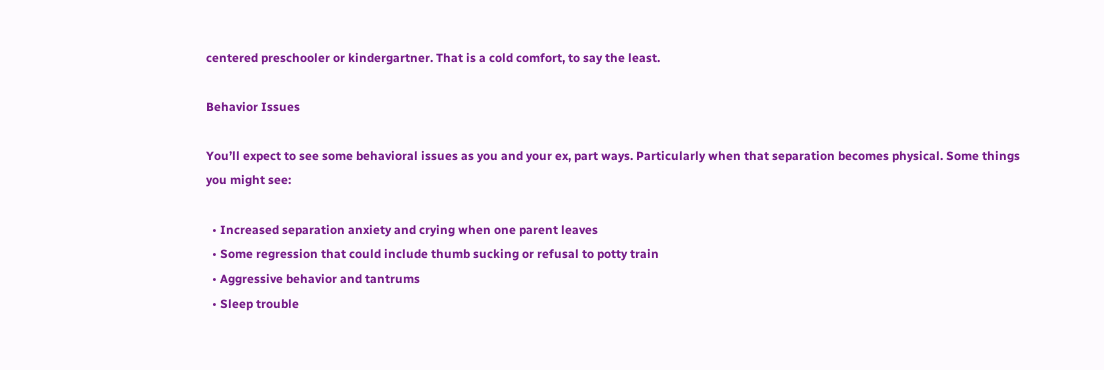centered preschooler or kindergartner. That is a cold comfort, to say the least.

Behavior Issues

You’ll expect to see some behavioral issues as you and your ex, part ways. Particularly when that separation becomes physical. Some things you might see:

  • Increased separation anxiety and crying when one parent leaves
  • Some regression that could include thumb sucking or refusal to potty train
  • Aggressive behavior and tantrums
  • Sleep trouble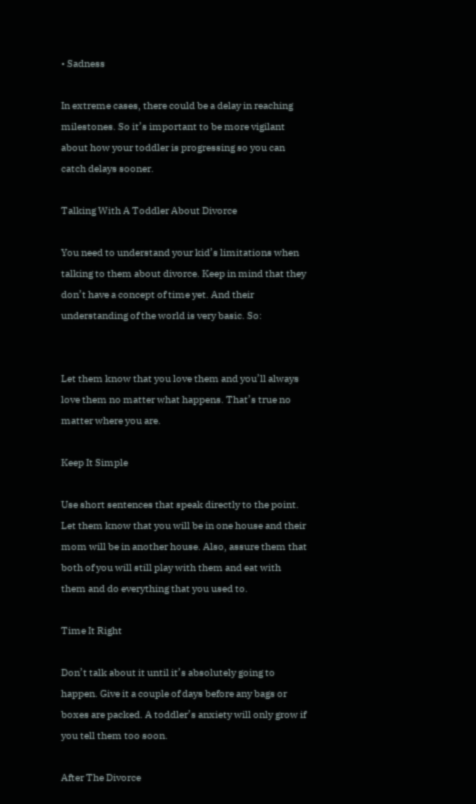• Sadness

In extreme cases, there could be a delay in reaching milestones. So it’s important to be more vigilant about how your toddler is progressing so you can catch delays sooner.

Talking With A Toddler About Divorce

You need to understand your kid’s limitations when talking to them about divorce. Keep in mind that they don’t have a concept of time yet. And their understanding of the world is very basic. So:


Let them know that you love them and you’ll always love them no matter what happens. That’s true no matter where you are.

Keep It Simple

Use short sentences that speak directly to the point. Let them know that you will be in one house and their mom will be in another house. Also, assure them that both of you will still play with them and eat with them and do everything that you used to.

Time It Right

Don’t talk about it until it’s absolutely going to happen. Give it a couple of days before any bags or boxes are packed. A toddler’s anxiety will only grow if you tell them too soon.

After The Divorce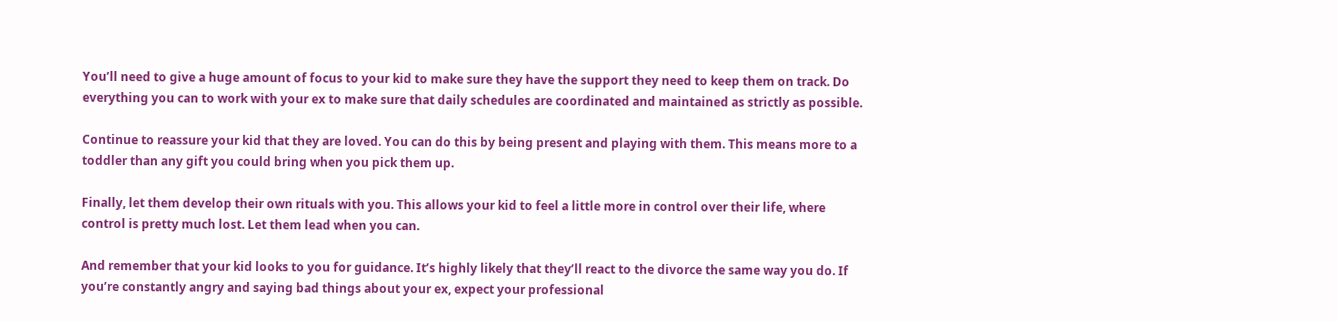You’ll need to give a huge amount of focus to your kid to make sure they have the support they need to keep them on track. Do everything you can to work with your ex to make sure that daily schedules are coordinated and maintained as strictly as possible.

Continue to reassure your kid that they are loved. You can do this by being present and playing with them. This means more to a toddler than any gift you could bring when you pick them up.

Finally, let them develop their own rituals with you. This allows your kid to feel a little more in control over their life, where control is pretty much lost. Let them lead when you can.

And remember that your kid looks to you for guidance. It’s highly likely that they’ll react to the divorce the same way you do. If you’re constantly angry and saying bad things about your ex, expect your professional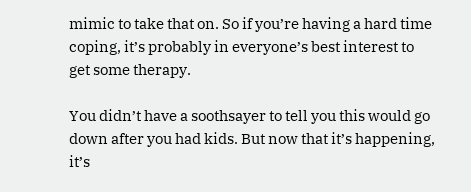mimic to take that on. So if you’re having a hard time coping, it’s probably in everyone’s best interest to get some therapy.

You didn’t have a soothsayer to tell you this would go down after you had kids. But now that it’s happening, it’s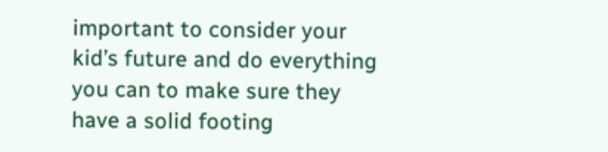important to consider your kid’s future and do everything you can to make sure they have a solid footing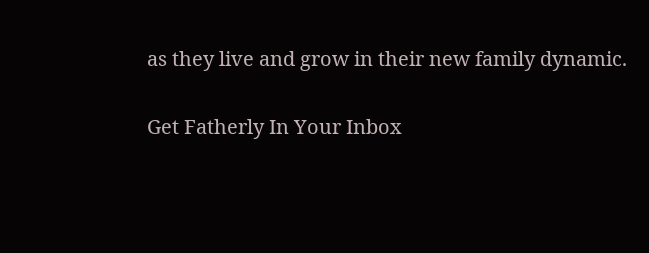as they live and grow in their new family dynamic.

Get Fatherly In Your Inbox